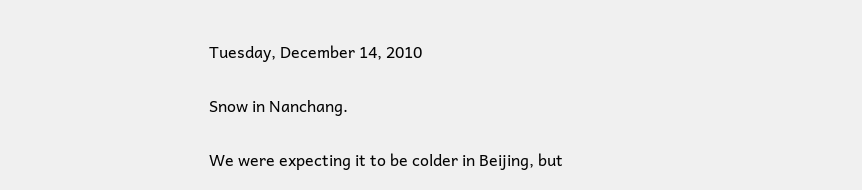Tuesday, December 14, 2010

Snow in Nanchang.

We were expecting it to be colder in Beijing, but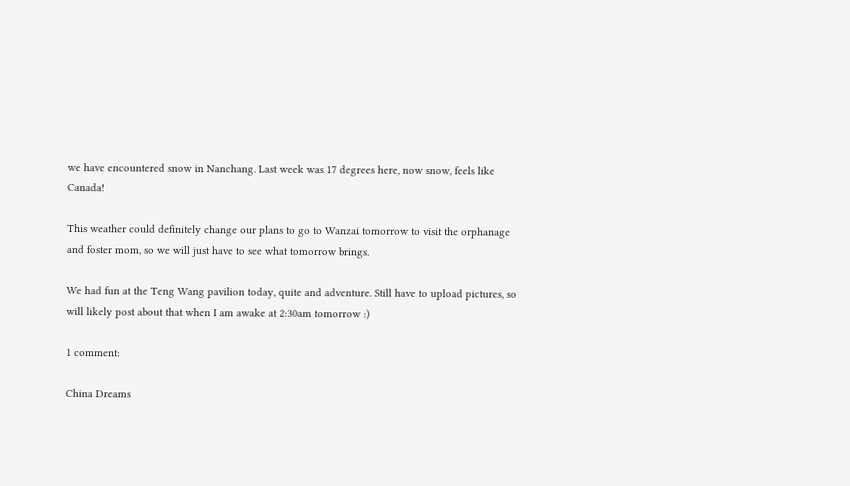we have encountered snow in Nanchang. Last week was 17 degrees here, now snow, feels like Canada!

This weather could definitely change our plans to go to Wanzai tomorrow to visit the orphanage and foster mom, so we will just have to see what tomorrow brings.

We had fun at the Teng Wang pavilion today, quite and adventure. Still have to upload pictures, so will likely post about that when I am awake at 2:30am tomorrow :)

1 comment:

China Dreams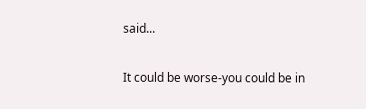said...

It could be worse-you could be in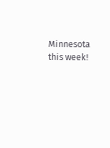Minnesota this week!